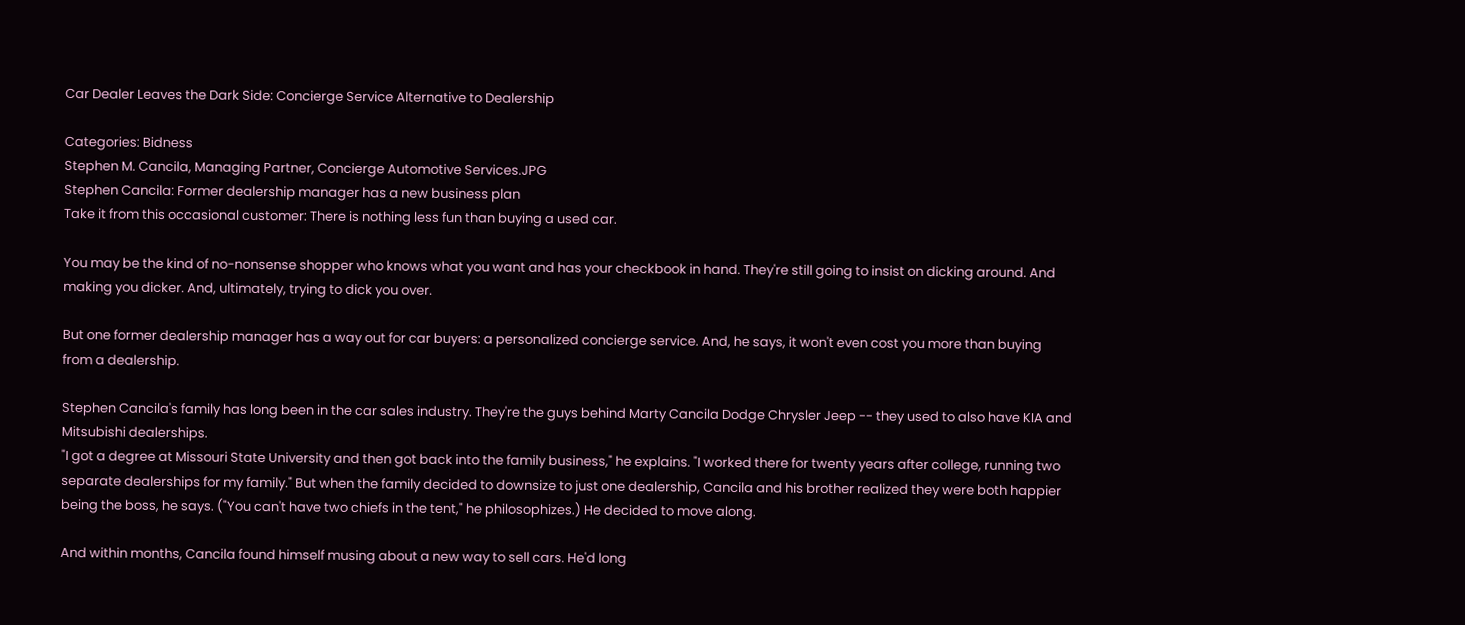Car Dealer Leaves the Dark Side: Concierge Service Alternative to Dealership

Categories: Bidness
Stephen M. Cancila, Managing Partner, Concierge Automotive Services.JPG
Stephen Cancila: Former dealership manager has a new business plan
Take it from this occasional customer: There is nothing less fun than buying a used car.

You may be the kind of no-nonsense shopper who knows what you want and has your checkbook in hand. They're still going to insist on dicking around. And making you dicker. And, ultimately, trying to dick you over.

But one former dealership manager has a way out for car buyers: a personalized concierge service. And, he says, it won't even cost you more than buying from a dealership.

Stephen Cancila's family has long been in the car sales industry. They're the guys behind Marty Cancila Dodge Chrysler Jeep -- they used to also have KIA and Mitsubishi dealerships.
"I got a degree at Missouri State University and then got back into the family business," he explains. "I worked there for twenty years after college, running two separate dealerships for my family." But when the family decided to downsize to just one dealership, Cancila and his brother realized they were both happier being the boss, he says. ("You can't have two chiefs in the tent," he philosophizes.) He decided to move along.

And within months, Cancila found himself musing about a new way to sell cars. He'd long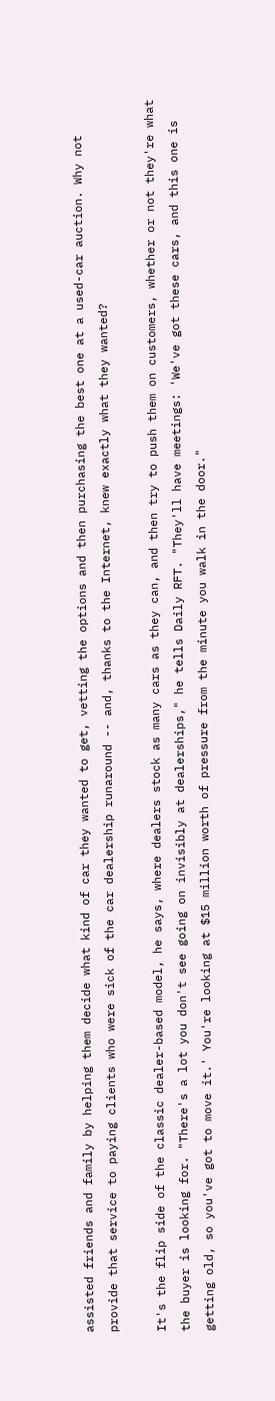assisted friends and family by helping them decide what kind of car they wanted to get, vetting the options and then purchasing the best one at a used-car auction. Why not provide that service to paying clients who were sick of the car dealership runaround -- and, thanks to the Internet, knew exactly what they wanted?

It's the flip side of the classic dealer-based model, he says, where dealers stock as many cars as they can, and then try to push them on customers, whether or not they're what the buyer is looking for. "There's a lot you don't see going on invisibly at dealerships," he tells Daily RFT. "They'll have meetings: 'We've got these cars, and this one is getting old, so you've got to move it.' You're looking at $15 million worth of pressure from the minute you walk in the door."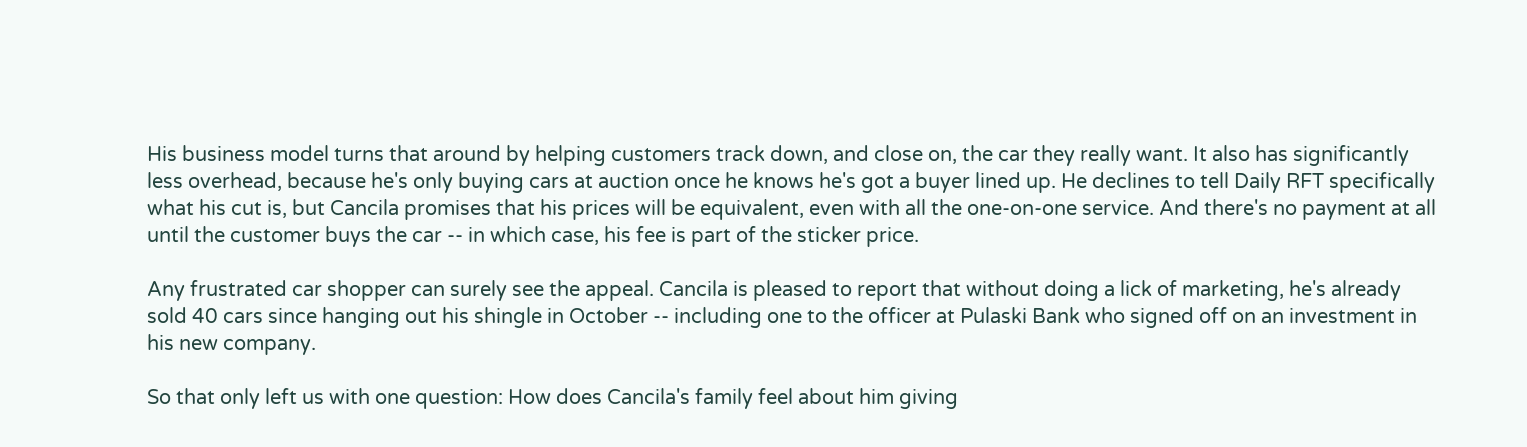His business model turns that around by helping customers track down, and close on, the car they really want. It also has significantly less overhead, because he's only buying cars at auction once he knows he's got a buyer lined up. He declines to tell Daily RFT specifically what his cut is, but Cancila promises that his prices will be equivalent, even with all the one-on-one service. And there's no payment at all until the customer buys the car -- in which case, his fee is part of the sticker price.

Any frustrated car shopper can surely see the appeal. Cancila is pleased to report that without doing a lick of marketing, he's already sold 40 cars since hanging out his shingle in October -- including one to the officer at Pulaski Bank who signed off on an investment in his new company.

So that only left us with one question: How does Cancila's family feel about him giving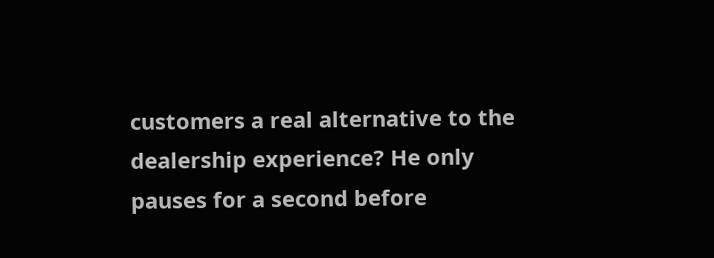customers a real alternative to the dealership experience? He only pauses for a second before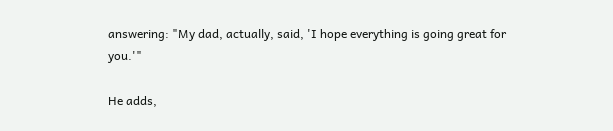answering: "My dad, actually, said, 'I hope everything is going great for you.'"

He adds,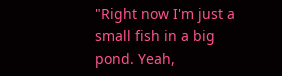"Right now I'm just a small fish in a big pond. Yeah,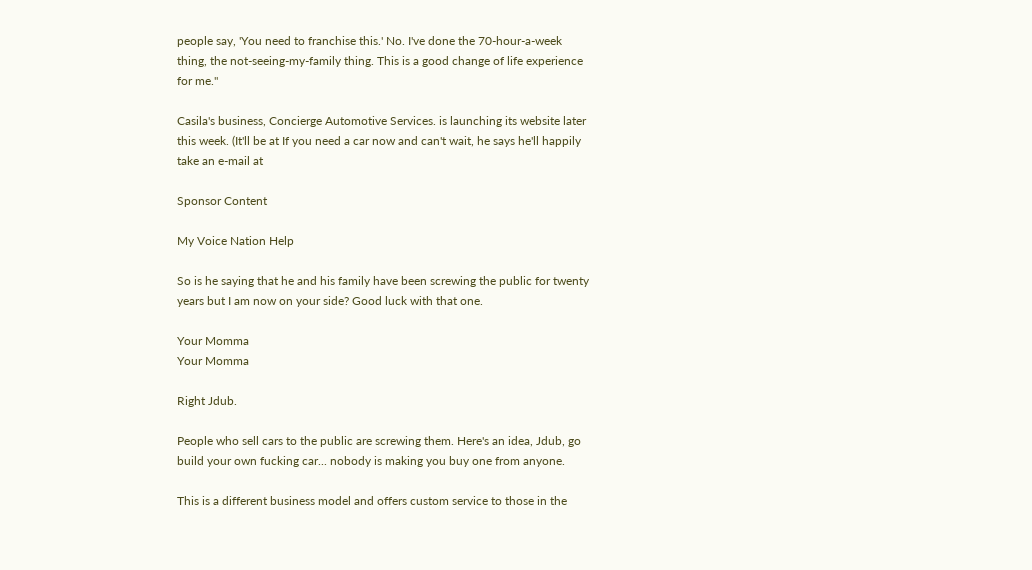people say, 'You need to franchise this.' No. I've done the 70-hour-a-week thing, the not-seeing-my-family thing. This is a good change of life experience for me."

Casila's business, Concierge Automotive Services. is launching its website later this week. (It'll be at If you need a car now and can't wait, he says he'll happily take an e-mail at

Sponsor Content

My Voice Nation Help

So is he saying that he and his family have been screwing the public for twenty years but I am now on your side? Good luck with that one.

Your Momma
Your Momma

Right Jdub.

People who sell cars to the public are screwing them. Here's an idea, Jdub, go build your own fucking car... nobody is making you buy one from anyone.

This is a different business model and offers custom service to those in the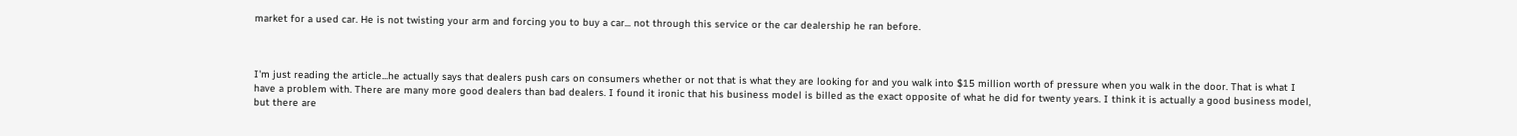market for a used car. He is not twisting your arm and forcing you to buy a car... not through this service or the car dealership he ran before.



I'm just reading the article...he actually says that dealers push cars on consumers whether or not that is what they are looking for and you walk into $15 million worth of pressure when you walk in the door. That is what I have a problem with. There are many more good dealers than bad dealers. I found it ironic that his business model is billed as the exact opposite of what he did for twenty years. I think it is actually a good business model, but there are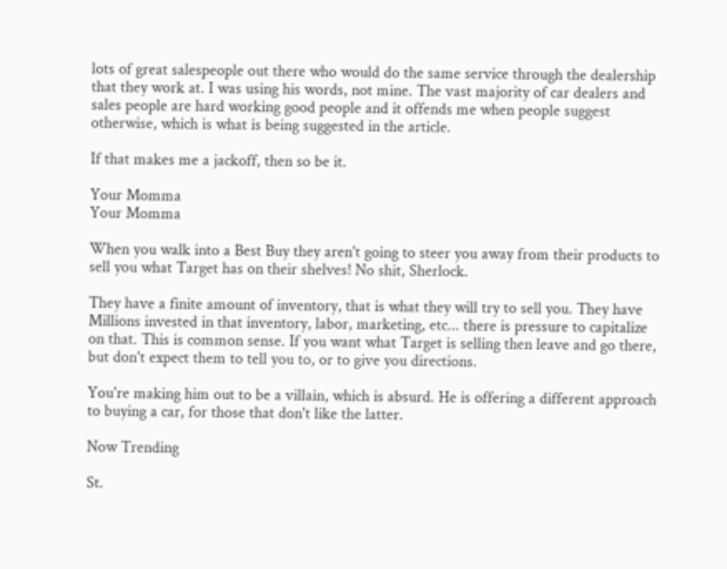lots of great salespeople out there who would do the same service through the dealership that they work at. I was using his words, not mine. The vast majority of car dealers and sales people are hard working good people and it offends me when people suggest otherwise, which is what is being suggested in the article.

If that makes me a jackoff, then so be it.

Your Momma
Your Momma

When you walk into a Best Buy they aren't going to steer you away from their products to sell you what Target has on their shelves! No shit, Sherlock.

They have a finite amount of inventory, that is what they will try to sell you. They have Millions invested in that inventory, labor, marketing, etc... there is pressure to capitalize on that. This is common sense. If you want what Target is selling then leave and go there, but don't expect them to tell you to, or to give you directions.

You're making him out to be a villain, which is absurd. He is offering a different approach to buying a car, for those that don't like the latter.

Now Trending

St.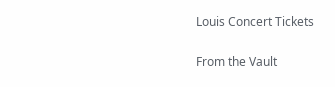Louis Concert Tickets

From the Vault